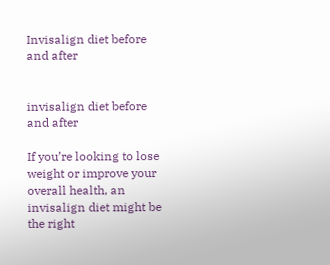Invisalign diet before and after


invisalign diet before and after

If you’re looking to lose weight or improve your overall health, an invisalign diet might be the right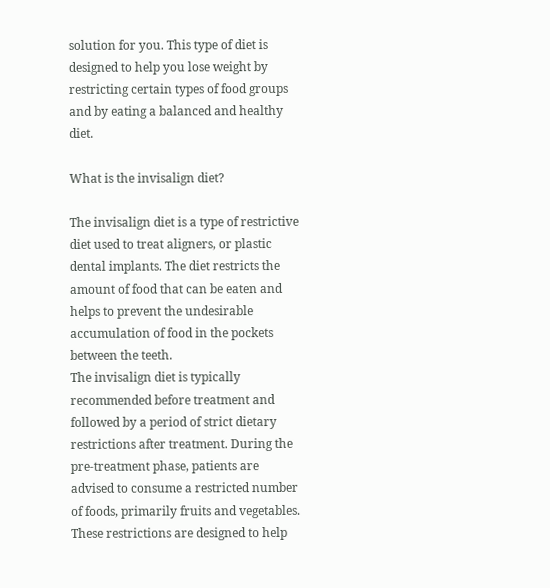solution for you. This type of diet is designed to help you lose weight by restricting certain types of food groups and by eating a balanced and healthy diet.

What is the invisalign diet?

The invisalign diet is a type of restrictive diet used to treat aligners, or plastic dental implants. The diet restricts the amount of food that can be eaten and helps to prevent the undesirable accumulation of food in the pockets between the teeth.
The invisalign diet is typically recommended before treatment and followed by a period of strict dietary restrictions after treatment. During the pre-treatment phase, patients are advised to consume a restricted number of foods, primarily fruits and vegetables. These restrictions are designed to help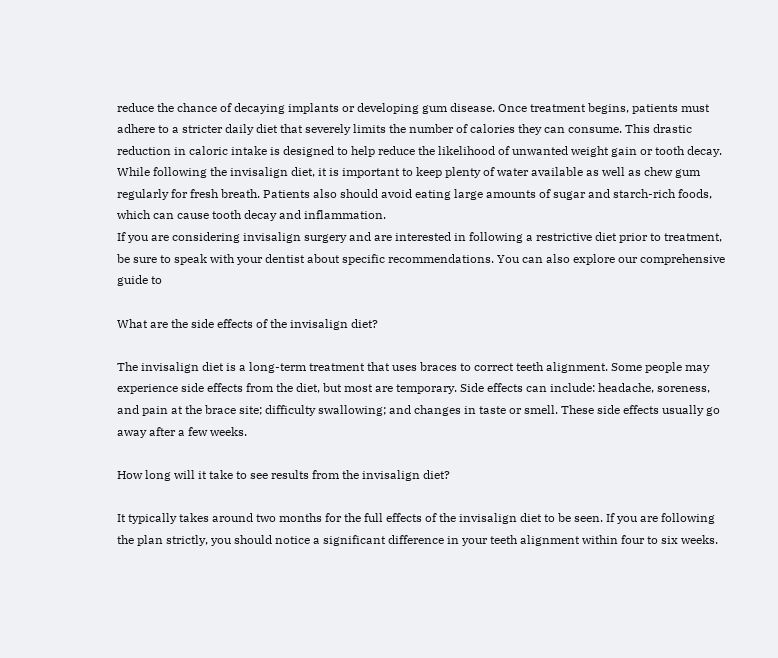reduce the chance of decaying implants or developing gum disease. Once treatment begins, patients must adhere to a stricter daily diet that severely limits the number of calories they can consume. This drastic reduction in caloric intake is designed to help reduce the likelihood of unwanted weight gain or tooth decay.
While following the invisalign diet, it is important to keep plenty of water available as well as chew gum regularly for fresh breath. Patients also should avoid eating large amounts of sugar and starch-rich foods, which can cause tooth decay and inflammation.
If you are considering invisalign surgery and are interested in following a restrictive diet prior to treatment, be sure to speak with your dentist about specific recommendations. You can also explore our comprehensive guide to

What are the side effects of the invisalign diet?

The invisalign diet is a long-term treatment that uses braces to correct teeth alignment. Some people may experience side effects from the diet, but most are temporary. Side effects can include: headache, soreness, and pain at the brace site; difficulty swallowing; and changes in taste or smell. These side effects usually go away after a few weeks.

How long will it take to see results from the invisalign diet?

It typically takes around two months for the full effects of the invisalign diet to be seen. If you are following the plan strictly, you should notice a significant difference in your teeth alignment within four to six weeks.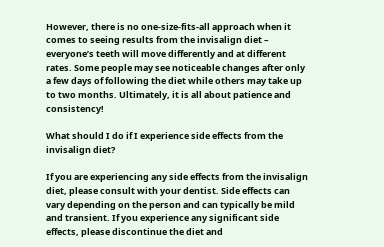However, there is no one-size-fits-all approach when it comes to seeing results from the invisalign diet – everyone’s teeth will move differently and at different rates. Some people may see noticeable changes after only a few days of following the diet while others may take up to two months. Ultimately, it is all about patience and consistency!

What should I do if I experience side effects from the invisalign diet?

If you are experiencing any side effects from the invisalign diet, please consult with your dentist. Side effects can vary depending on the person and can typically be mild and transient. If you experience any significant side effects, please discontinue the diet and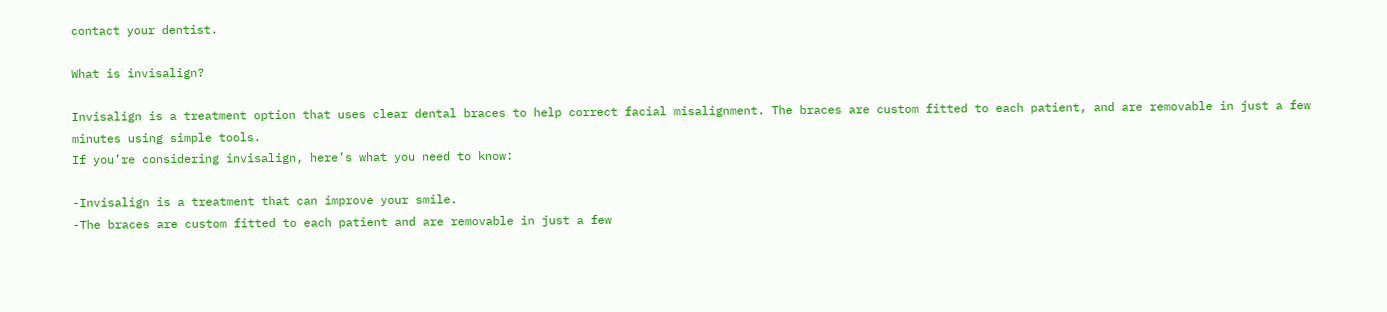contact your dentist.

What is invisalign?

Invisalign is a treatment option that uses clear dental braces to help correct facial misalignment. The braces are custom fitted to each patient, and are removable in just a few minutes using simple tools.
If you’re considering invisalign, here’s what you need to know:

-Invisalign is a treatment that can improve your smile.
-The braces are custom fitted to each patient and are removable in just a few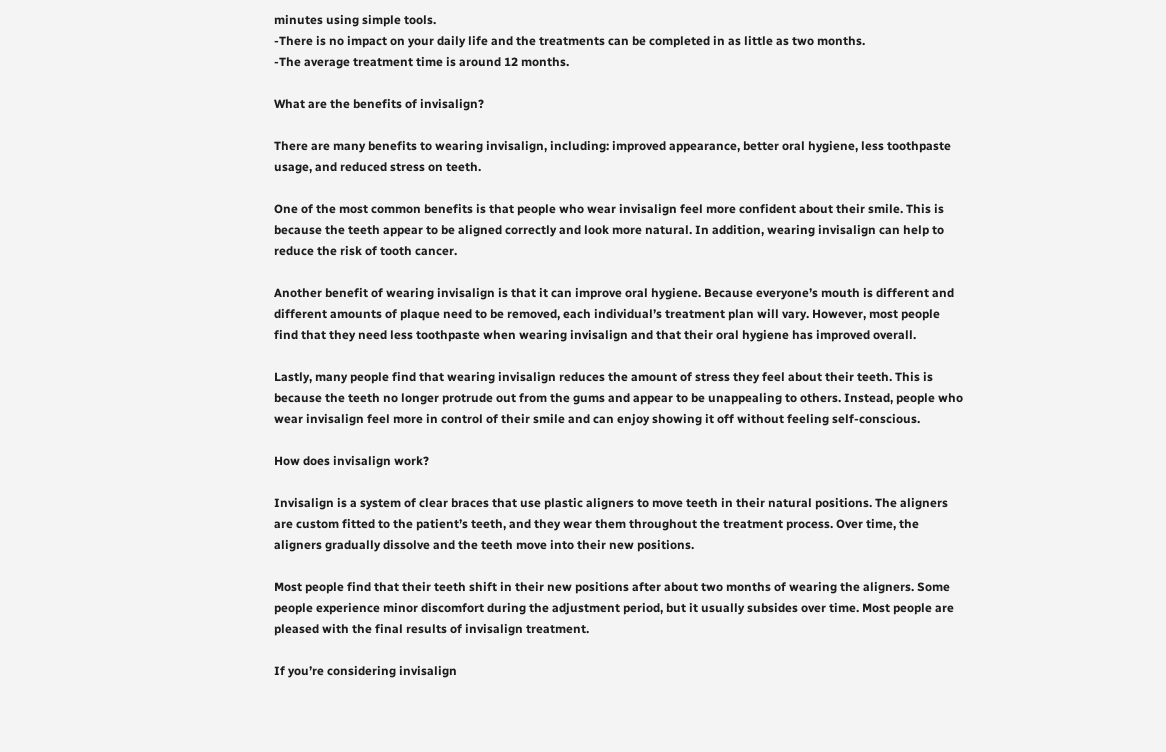minutes using simple tools.
-There is no impact on your daily life and the treatments can be completed in as little as two months.
-The average treatment time is around 12 months.

What are the benefits of invisalign?

There are many benefits to wearing invisalign, including: improved appearance, better oral hygiene, less toothpaste usage, and reduced stress on teeth.

One of the most common benefits is that people who wear invisalign feel more confident about their smile. This is because the teeth appear to be aligned correctly and look more natural. In addition, wearing invisalign can help to reduce the risk of tooth cancer.

Another benefit of wearing invisalign is that it can improve oral hygiene. Because everyone’s mouth is different and different amounts of plaque need to be removed, each individual’s treatment plan will vary. However, most people find that they need less toothpaste when wearing invisalign and that their oral hygiene has improved overall.

Lastly, many people find that wearing invisalign reduces the amount of stress they feel about their teeth. This is because the teeth no longer protrude out from the gums and appear to be unappealing to others. Instead, people who wear invisalign feel more in control of their smile and can enjoy showing it off without feeling self-conscious.

How does invisalign work?

Invisalign is a system of clear braces that use plastic aligners to move teeth in their natural positions. The aligners are custom fitted to the patient’s teeth, and they wear them throughout the treatment process. Over time, the aligners gradually dissolve and the teeth move into their new positions.

Most people find that their teeth shift in their new positions after about two months of wearing the aligners. Some people experience minor discomfort during the adjustment period, but it usually subsides over time. Most people are pleased with the final results of invisalign treatment.

If you’re considering invisalign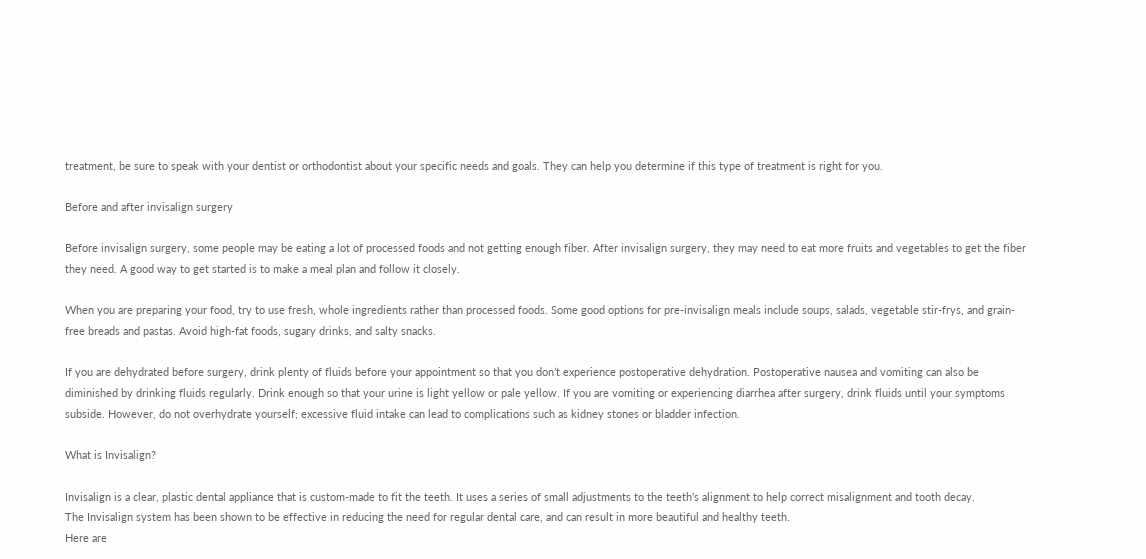treatment, be sure to speak with your dentist or orthodontist about your specific needs and goals. They can help you determine if this type of treatment is right for you.

Before and after invisalign surgery

Before invisalign surgery, some people may be eating a lot of processed foods and not getting enough fiber. After invisalign surgery, they may need to eat more fruits and vegetables to get the fiber they need. A good way to get started is to make a meal plan and follow it closely.

When you are preparing your food, try to use fresh, whole ingredients rather than processed foods. Some good options for pre-invisalign meals include soups, salads, vegetable stir-frys, and grain-free breads and pastas. Avoid high-fat foods, sugary drinks, and salty snacks.

If you are dehydrated before surgery, drink plenty of fluids before your appointment so that you don’t experience postoperative dehydration. Postoperative nausea and vomiting can also be diminished by drinking fluids regularly. Drink enough so that your urine is light yellow or pale yellow. If you are vomiting or experiencing diarrhea after surgery, drink fluids until your symptoms subside. However, do not overhydrate yourself; excessive fluid intake can lead to complications such as kidney stones or bladder infection.

What is Invisalign?

Invisalign is a clear, plastic dental appliance that is custom-made to fit the teeth. It uses a series of small adjustments to the teeth’s alignment to help correct misalignment and tooth decay.
The Invisalign system has been shown to be effective in reducing the need for regular dental care, and can result in more beautiful and healthy teeth.
Here are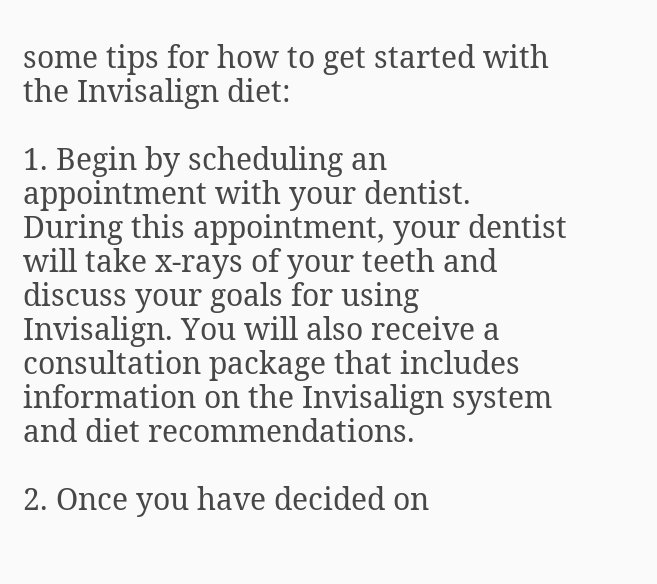some tips for how to get started with the Invisalign diet:

1. Begin by scheduling an appointment with your dentist. During this appointment, your dentist will take x-rays of your teeth and discuss your goals for using Invisalign. You will also receive a consultation package that includes information on the Invisalign system and diet recommendations.

2. Once you have decided on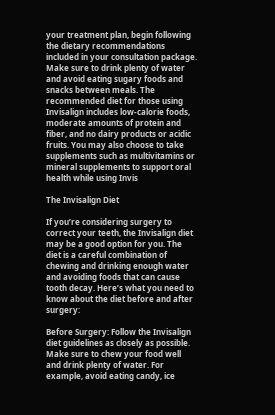your treatment plan, begin following the dietary recommendations included in your consultation package. Make sure to drink plenty of water and avoid eating sugary foods and snacks between meals. The recommended diet for those using Invisalign includes low-calorie foods, moderate amounts of protein and fiber, and no dairy products or acidic fruits. You may also choose to take supplements such as multivitamins or mineral supplements to support oral health while using Invis

The Invisalign Diet

If you’re considering surgery to correct your teeth, the Invisalign diet may be a good option for you. The diet is a careful combination of chewing and drinking enough water and avoiding foods that can cause tooth decay. Here’s what you need to know about the diet before and after surgery:

Before Surgery: Follow the Invisalign diet guidelines as closely as possible. Make sure to chew your food well and drink plenty of water. For example, avoid eating candy, ice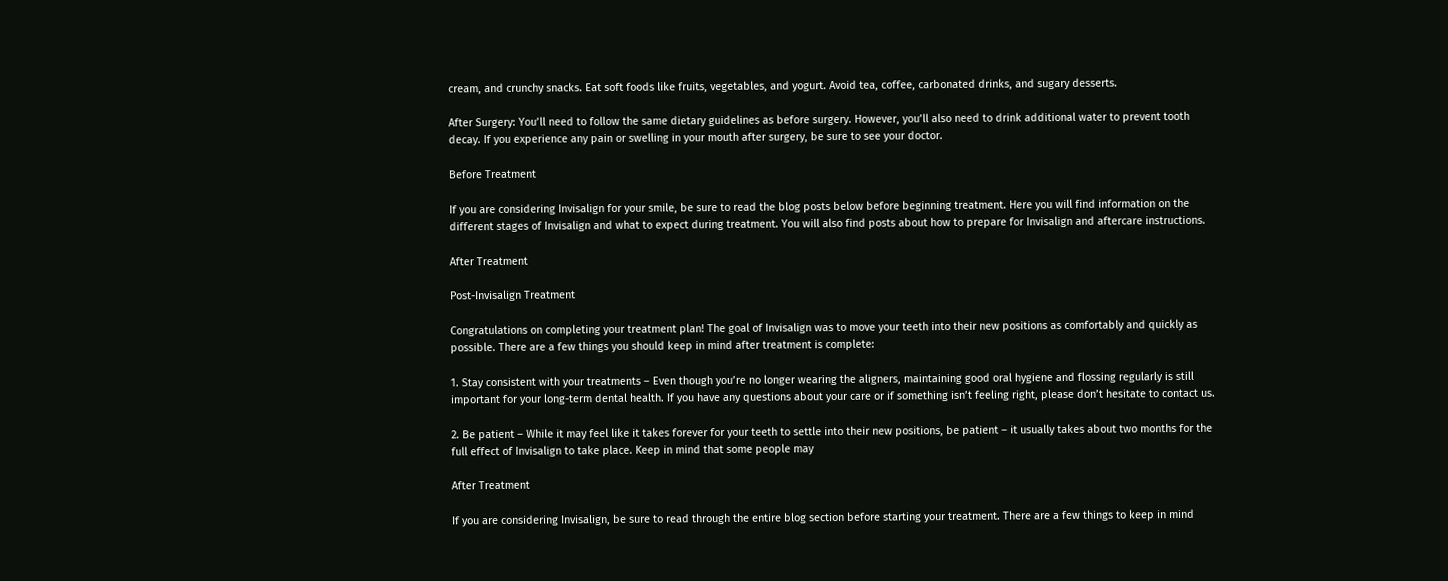cream, and crunchy snacks. Eat soft foods like fruits, vegetables, and yogurt. Avoid tea, coffee, carbonated drinks, and sugary desserts.

After Surgery: You’ll need to follow the same dietary guidelines as before surgery. However, you’ll also need to drink additional water to prevent tooth decay. If you experience any pain or swelling in your mouth after surgery, be sure to see your doctor.

Before Treatment

If you are considering Invisalign for your smile, be sure to read the blog posts below before beginning treatment. Here you will find information on the different stages of Invisalign and what to expect during treatment. You will also find posts about how to prepare for Invisalign and aftercare instructions.

After Treatment

Post-Invisalign Treatment

Congratulations on completing your treatment plan! The goal of Invisalign was to move your teeth into their new positions as comfortably and quickly as possible. There are a few things you should keep in mind after treatment is complete:

1. Stay consistent with your treatments – Even though you’re no longer wearing the aligners, maintaining good oral hygiene and flossing regularly is still important for your long-term dental health. If you have any questions about your care or if something isn’t feeling right, please don’t hesitate to contact us.

2. Be patient – While it may feel like it takes forever for your teeth to settle into their new positions, be patient – it usually takes about two months for the full effect of Invisalign to take place. Keep in mind that some people may

After Treatment

If you are considering Invisalign, be sure to read through the entire blog section before starting your treatment. There are a few things to keep in mind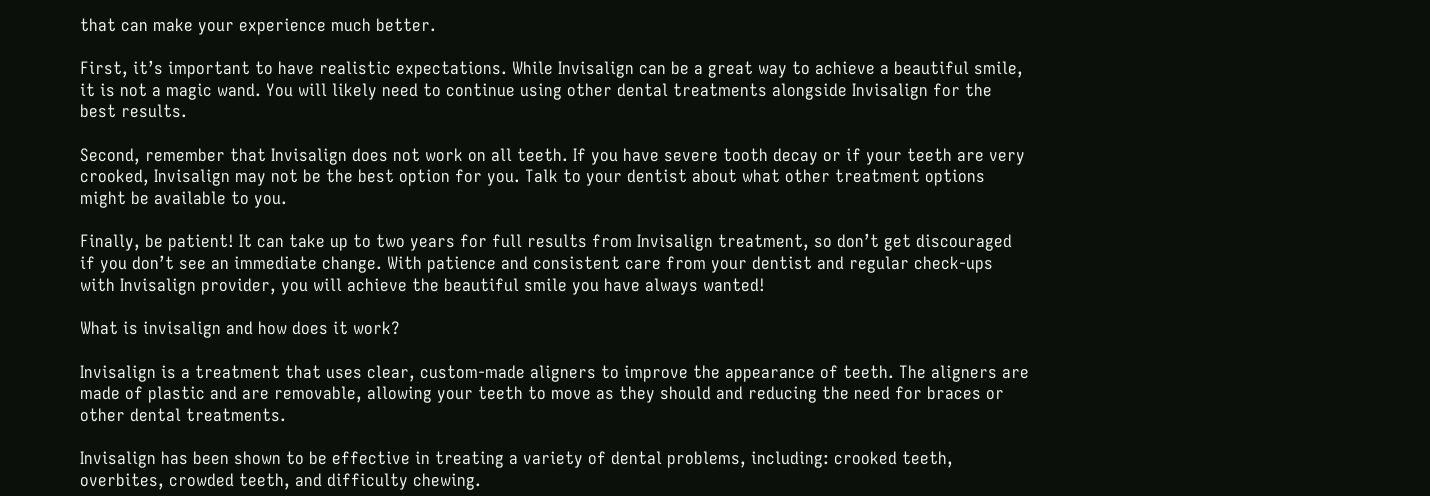that can make your experience much better.

First, it’s important to have realistic expectations. While Invisalign can be a great way to achieve a beautiful smile, it is not a magic wand. You will likely need to continue using other dental treatments alongside Invisalign for the best results.

Second, remember that Invisalign does not work on all teeth. If you have severe tooth decay or if your teeth are very crooked, Invisalign may not be the best option for you. Talk to your dentist about what other treatment options might be available to you.

Finally, be patient! It can take up to two years for full results from Invisalign treatment, so don’t get discouraged if you don’t see an immediate change. With patience and consistent care from your dentist and regular check-ups with Invisalign provider, you will achieve the beautiful smile you have always wanted!

What is invisalign and how does it work?

Invisalign is a treatment that uses clear, custom-made aligners to improve the appearance of teeth. The aligners are made of plastic and are removable, allowing your teeth to move as they should and reducing the need for braces or other dental treatments.

Invisalign has been shown to be effective in treating a variety of dental problems, including: crooked teeth, overbites, crowded teeth, and difficulty chewing.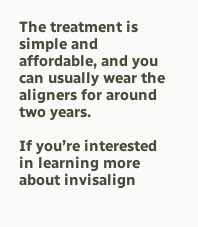The treatment is simple and affordable, and you can usually wear the aligners for around two years.

If you’re interested in learning more about invisalign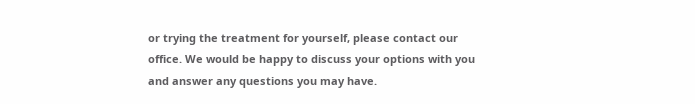or trying the treatment for yourself, please contact our office. We would be happy to discuss your options with you and answer any questions you may have.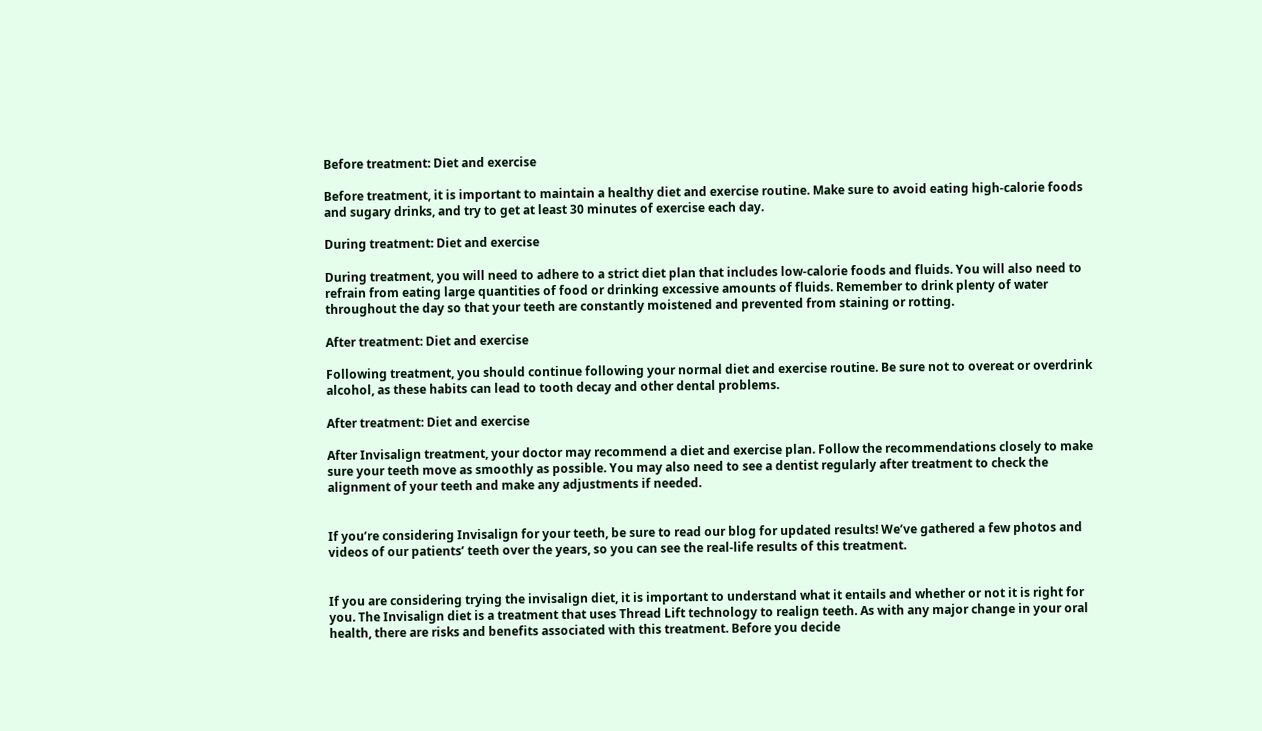Before treatment: Diet and exercise

Before treatment, it is important to maintain a healthy diet and exercise routine. Make sure to avoid eating high-calorie foods and sugary drinks, and try to get at least 30 minutes of exercise each day.

During treatment: Diet and exercise

During treatment, you will need to adhere to a strict diet plan that includes low-calorie foods and fluids. You will also need to refrain from eating large quantities of food or drinking excessive amounts of fluids. Remember to drink plenty of water throughout the day so that your teeth are constantly moistened and prevented from staining or rotting.

After treatment: Diet and exercise

Following treatment, you should continue following your normal diet and exercise routine. Be sure not to overeat or overdrink alcohol, as these habits can lead to tooth decay and other dental problems.

After treatment: Diet and exercise

After Invisalign treatment, your doctor may recommend a diet and exercise plan. Follow the recommendations closely to make sure your teeth move as smoothly as possible. You may also need to see a dentist regularly after treatment to check the alignment of your teeth and make any adjustments if needed.


If you’re considering Invisalign for your teeth, be sure to read our blog for updated results! We’ve gathered a few photos and videos of our patients’ teeth over the years, so you can see the real-life results of this treatment.


If you are considering trying the invisalign diet, it is important to understand what it entails and whether or not it is right for you. The Invisalign diet is a treatment that uses Thread Lift technology to realign teeth. As with any major change in your oral health, there are risks and benefits associated with this treatment. Before you decide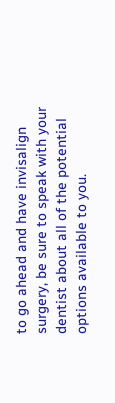to go ahead and have invisalign surgery, be sure to speak with your dentist about all of the potential options available to you.